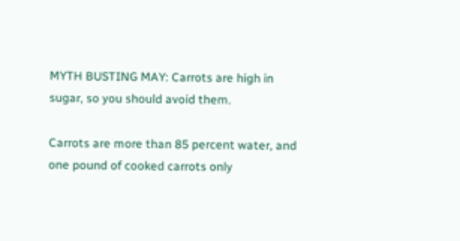MYTH BUSTING MAY: Carrots are high in sugar, so you should avoid them.

Carrots are more than 85 percent water, and one pound of cooked carrots only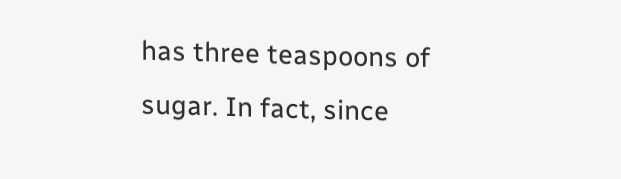has three teaspoons of sugar. In fact, since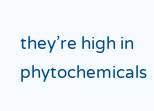they’re high in phytochemicals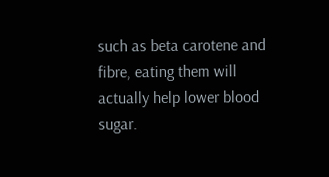such as beta carotene and fibre, eating them will actually help lower blood sugar.